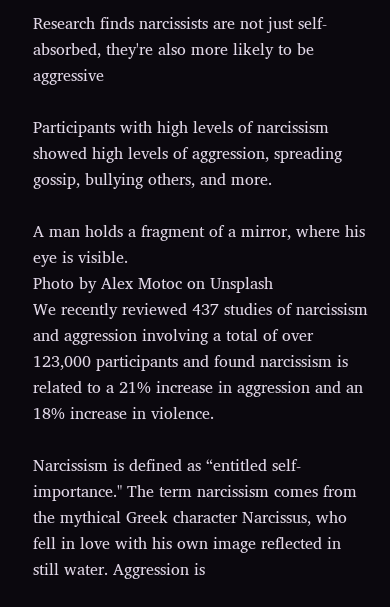Research finds narcissists are not just self-absorbed, they're also more likely to be aggressive

Participants with high levels of narcissism showed high levels of aggression, spreading gossip, bullying others, and more.

A man holds a fragment of a mirror, where his eye is visible.
Photo by Alex Motoc on Unsplash
We recently reviewed 437 studies of narcissism and aggression involving a total of over 123,000 participants and found narcissism is related to a 21% increase in aggression and an 18% increase in violence.

Narcissism is defined as “entitled self-importance." The term narcissism comes from the mythical Greek character Narcissus, who fell in love with his own image reflected in still water. Aggression is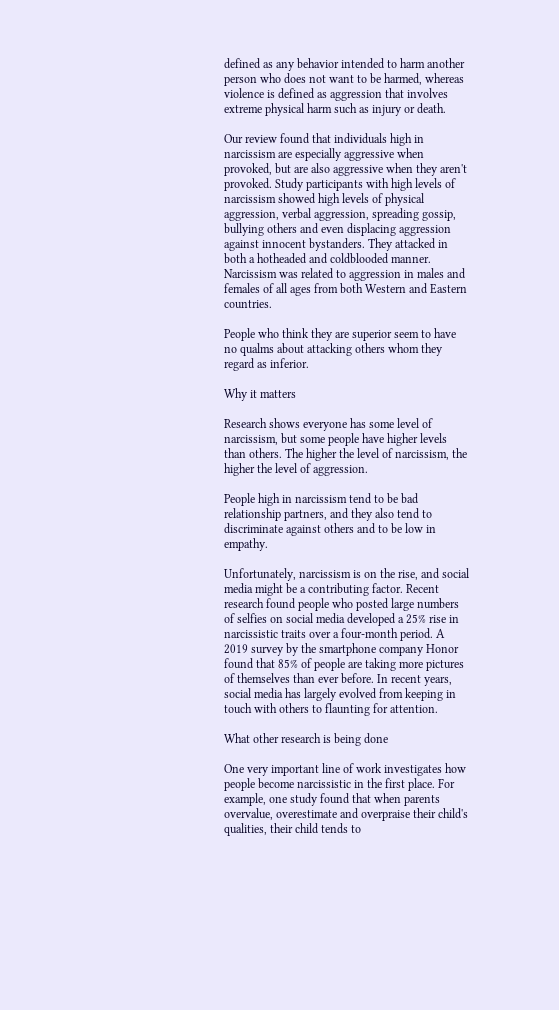defined as any behavior intended to harm another person who does not want to be harmed, whereas violence is defined as aggression that involves extreme physical harm such as injury or death.

Our review found that individuals high in narcissism are especially aggressive when provoked, but are also aggressive when they aren't provoked. Study participants with high levels of narcissism showed high levels of physical aggression, verbal aggression, spreading gossip, bullying others and even displacing aggression against innocent bystanders. They attacked in both a hotheaded and coldblooded manner. Narcissism was related to aggression in males and females of all ages from both Western and Eastern countries.

People who think they are superior seem to have no qualms about attacking others whom they regard as inferior.

Why it matters

Research shows everyone has some level of narcissism, but some people have higher levels than others. The higher the level of narcissism, the higher the level of aggression.

People high in narcissism tend to be bad relationship partners, and they also tend to discriminate against others and to be low in empathy.

Unfortunately, narcissism is on the rise, and social media might be a contributing factor. Recent research found people who posted large numbers of selfies on social media developed a 25% rise in narcissistic traits over a four-month period. A 2019 survey by the smartphone company Honor found that 85% of people are taking more pictures of themselves than ever before. In recent years, social media has largely evolved from keeping in touch with others to flaunting for attention.

What other research is being done

One very important line of work investigates how people become narcissistic in the first place. For example, one study found that when parents overvalue, overestimate and overpraise their child's qualities, their child tends to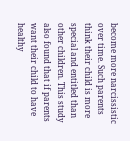become more narcissistic over time. Such parents think their child is more special and entitled than other children. This study also found that if parents want their child to have healthy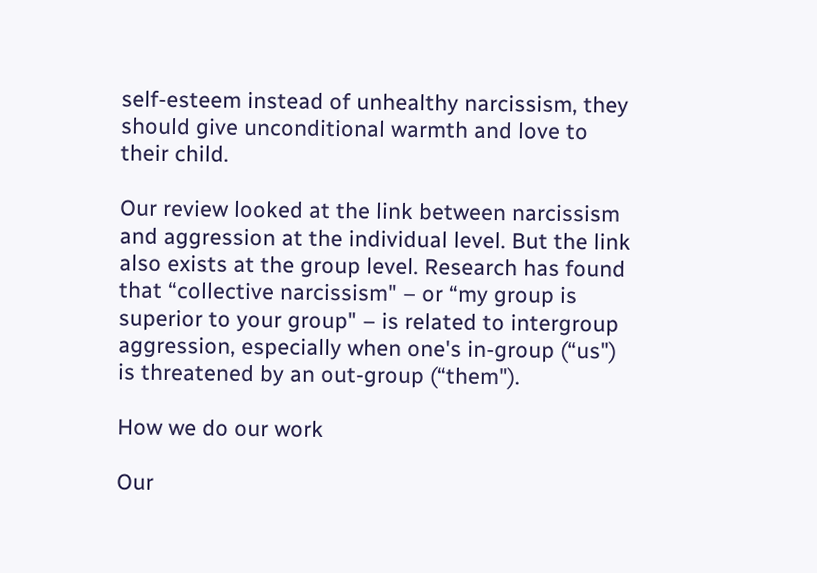self-esteem instead of unhealthy narcissism, they should give unconditional warmth and love to their child.

Our review looked at the link between narcissism and aggression at the individual level. But the link also exists at the group level. Research has found that “collective narcissism" – or “my group is superior to your group" – is related to intergroup aggression, especially when one's in-group (“us") is threatened by an out-group (“them").

How we do our work

Our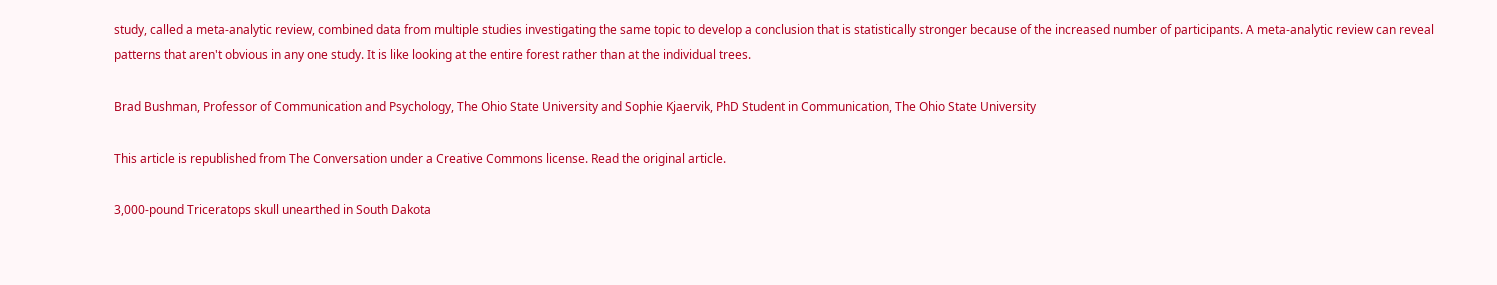study, called a meta-analytic review, combined data from multiple studies investigating the same topic to develop a conclusion that is statistically stronger because of the increased number of participants. A meta-analytic review can reveal patterns that aren't obvious in any one study. It is like looking at the entire forest rather than at the individual trees.

Brad Bushman, Professor of Communication and Psychology, The Ohio State University and Sophie Kjaervik, PhD Student in Communication, The Ohio State University

This article is republished from The Conversation under a Creative Commons license. Read the original article.

3,000-pound Triceratops skull unearthed in South Dakota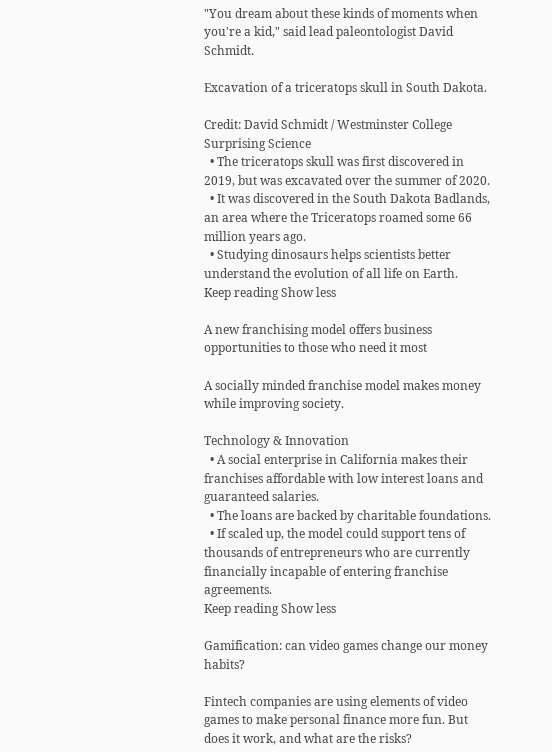"You dream about these kinds of moments when you're a kid," said lead paleontologist David Schmidt.

Excavation of a triceratops skull in South Dakota.

Credit: David Schmidt / Westminster College
Surprising Science
  • The triceratops skull was first discovered in 2019, but was excavated over the summer of 2020.
  • It was discovered in the South Dakota Badlands, an area where the Triceratops roamed some 66 million years ago.
  • Studying dinosaurs helps scientists better understand the evolution of all life on Earth.
Keep reading Show less

A new franchising model offers business opportunities to those who need it most

A socially minded franchise model makes money while improving society.

Technology & Innovation
  • A social enterprise in California makes their franchises affordable with low interest loans and guaranteed salaries.
  • The loans are backed by charitable foundations.
  • If scaled up, the model could support tens of thousands of entrepreneurs who are currently financially incapable of entering franchise agreements.
Keep reading Show less

Gamification: can video games change our money habits?

Fintech companies are using elements of video games to make personal finance more fun. But does it work, and what are the risks?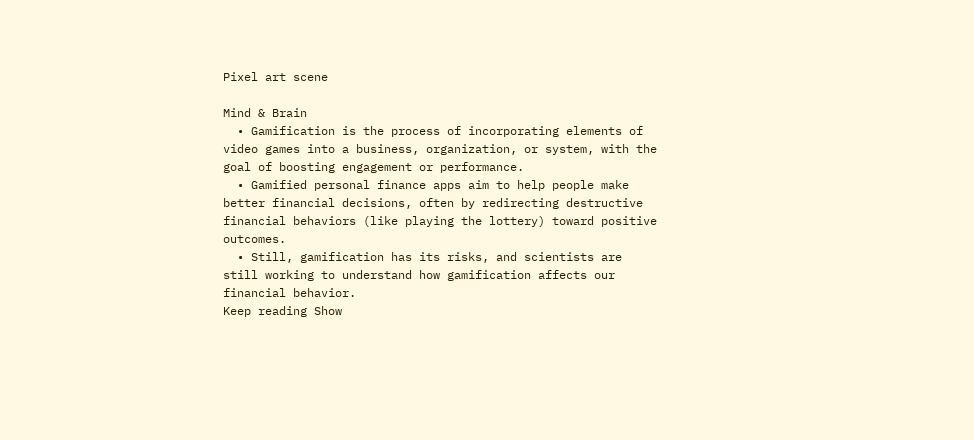Pixel art scene

Mind & Brain
  • Gamification is the process of incorporating elements of video games into a business, organization, or system, with the goal of boosting engagement or performance.
  • Gamified personal finance apps aim to help people make better financial decisions, often by redirecting destructive financial behaviors (like playing the lottery) toward positive outcomes.
  • Still, gamification has its risks, and scientists are still working to understand how gamification affects our financial behavior.
Keep reading Show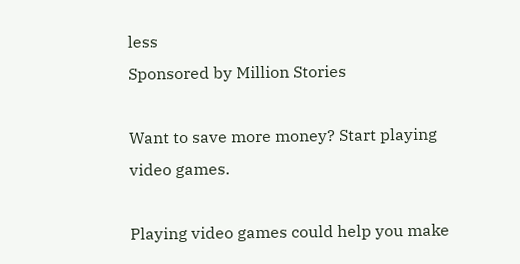less
Sponsored by Million Stories

Want to save more money? Start playing video games.

Playing video games could help you make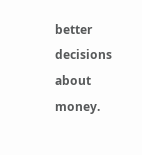better decisions about money.